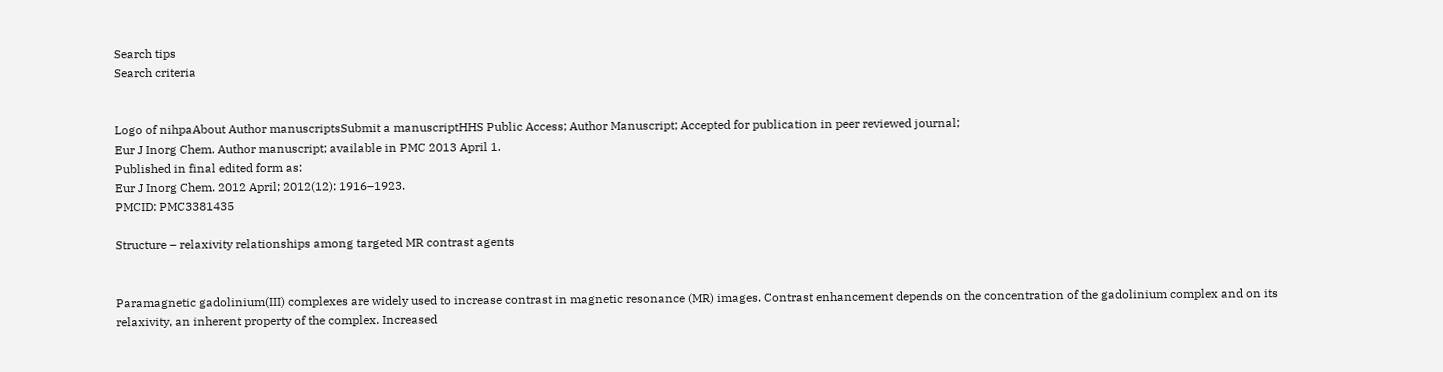Search tips
Search criteria


Logo of nihpaAbout Author manuscriptsSubmit a manuscriptHHS Public Access; Author Manuscript; Accepted for publication in peer reviewed journal;
Eur J Inorg Chem. Author manuscript; available in PMC 2013 April 1.
Published in final edited form as:
Eur J Inorg Chem. 2012 April; 2012(12): 1916–1923.
PMCID: PMC3381435

Structure – relaxivity relationships among targeted MR contrast agents


Paramagnetic gadolinium(III) complexes are widely used to increase contrast in magnetic resonance (MR) images. Contrast enhancement depends on the concentration of the gadolinium complex and on its relaxivity, an inherent property of the complex. Increased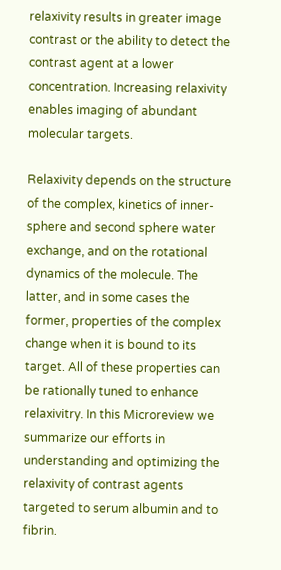relaxivity results in greater image contrast or the ability to detect the contrast agent at a lower concentration. Increasing relaxivity enables imaging of abundant molecular targets.

Relaxivity depends on the structure of the complex, kinetics of inner-sphere and second sphere water exchange, and on the rotational dynamics of the molecule. The latter, and in some cases the former, properties of the complex change when it is bound to its target. All of these properties can be rationally tuned to enhance relaxivitry. In this Microreview we summarize our efforts in understanding and optimizing the relaxivity of contrast agents targeted to serum albumin and to fibrin.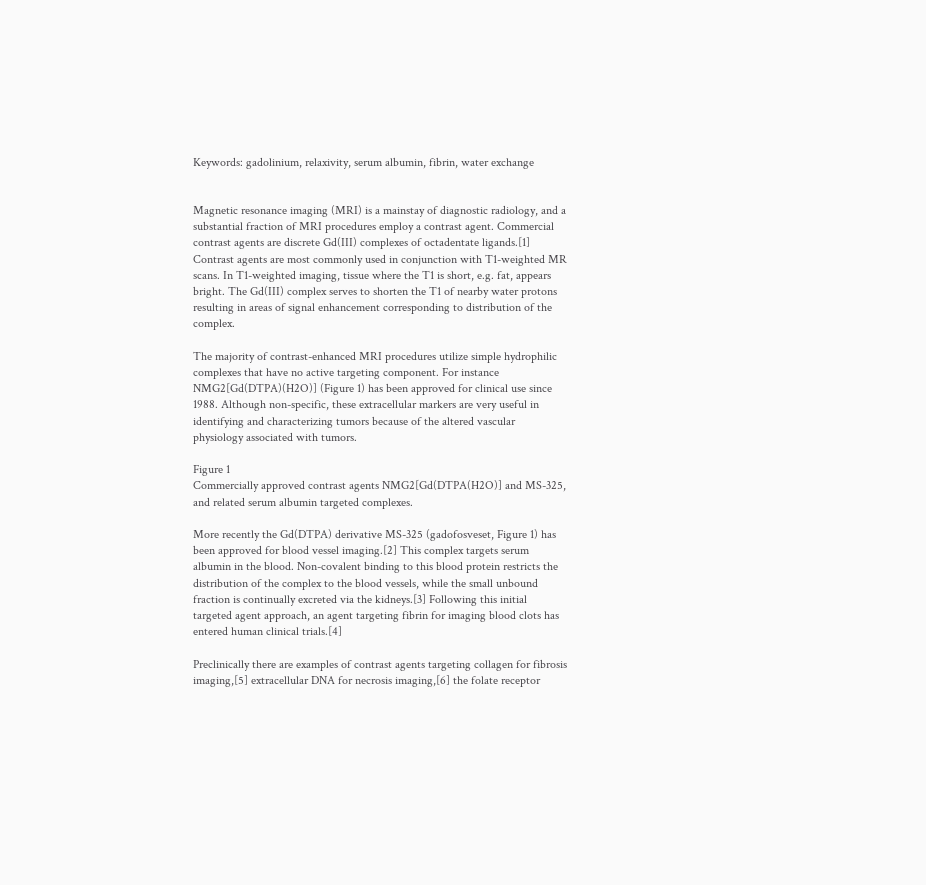Keywords: gadolinium, relaxivity, serum albumin, fibrin, water exchange


Magnetic resonance imaging (MRI) is a mainstay of diagnostic radiology, and a substantial fraction of MRI procedures employ a contrast agent. Commercial contrast agents are discrete Gd(III) complexes of octadentate ligands.[1] Contrast agents are most commonly used in conjunction with T1-weighted MR scans. In T1-weighted imaging, tissue where the T1 is short, e.g. fat, appears bright. The Gd(III) complex serves to shorten the T1 of nearby water protons resulting in areas of signal enhancement corresponding to distribution of the complex.

The majority of contrast-enhanced MRI procedures utilize simple hydrophilic complexes that have no active targeting component. For instance NMG2[Gd(DTPA)(H2O)] (Figure 1) has been approved for clinical use since 1988. Although non-specific, these extracellular markers are very useful in identifying and characterizing tumors because of the altered vascular physiology associated with tumors.

Figure 1
Commercially approved contrast agents NMG2[Gd(DTPA(H2O)] and MS-325, and related serum albumin targeted complexes.

More recently the Gd(DTPA) derivative MS-325 (gadofosveset, Figure 1) has been approved for blood vessel imaging.[2] This complex targets serum albumin in the blood. Non-covalent binding to this blood protein restricts the distribution of the complex to the blood vessels, while the small unbound fraction is continually excreted via the kidneys.[3] Following this initial targeted agent approach, an agent targeting fibrin for imaging blood clots has entered human clinical trials.[4]

Preclinically there are examples of contrast agents targeting collagen for fibrosis imaging,[5] extracellular DNA for necrosis imaging,[6] the folate receptor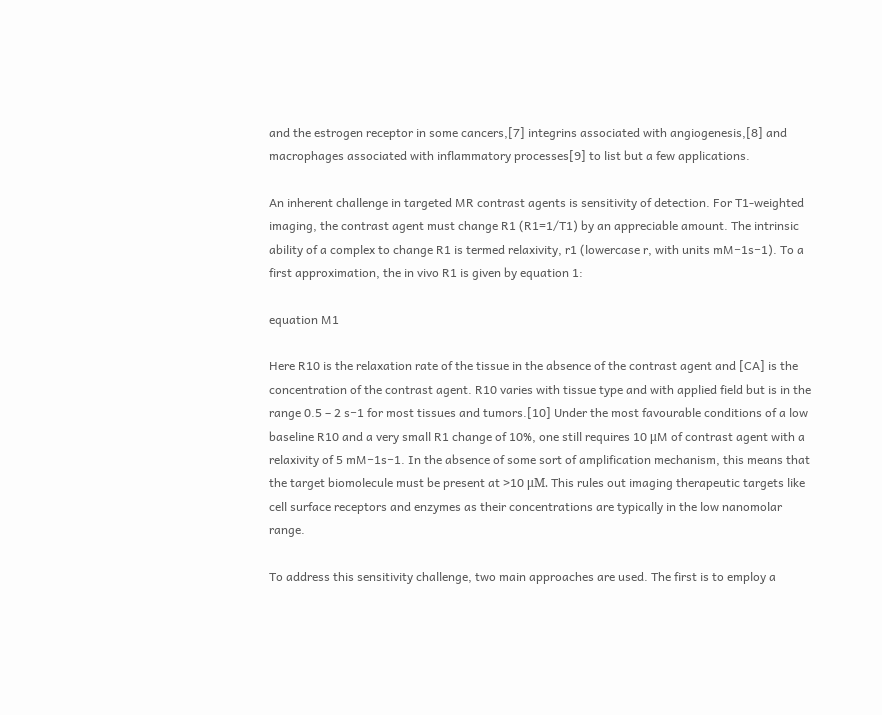and the estrogen receptor in some cancers,[7] integrins associated with angiogenesis,[8] and macrophages associated with inflammatory processes[9] to list but a few applications.

An inherent challenge in targeted MR contrast agents is sensitivity of detection. For T1-weighted imaging, the contrast agent must change R1 (R1=1/T1) by an appreciable amount. The intrinsic ability of a complex to change R1 is termed relaxivity, r1 (lowercase r, with units mM−1s−1). To a first approximation, the in vivo R1 is given by equation 1:

equation M1

Here R10 is the relaxation rate of the tissue in the absence of the contrast agent and [CA] is the concentration of the contrast agent. R10 varies with tissue type and with applied field but is in the range 0.5 – 2 s−1 for most tissues and tumors.[10] Under the most favourable conditions of a low baseline R10 and a very small R1 change of 10%, one still requires 10 μM of contrast agent with a relaxivity of 5 mM−1s−1. In the absence of some sort of amplification mechanism, this means that the target biomolecule must be present at >10 μM. This rules out imaging therapeutic targets like cell surface receptors and enzymes as their concentrations are typically in the low nanomolar range.

To address this sensitivity challenge, two main approaches are used. The first is to employ a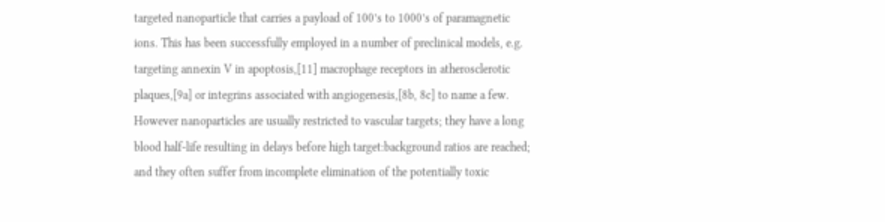targeted nanoparticle that carries a payload of 100’s to 1000’s of paramagnetic ions. This has been successfully employed in a number of preclinical models, e.g. targeting annexin V in apoptosis,[11] macrophage receptors in atherosclerotic plaques,[9a] or integrins associated with angiogenesis,[8b, 8c] to name a few. However nanoparticles are usually restricted to vascular targets; they have a long blood half-life resulting in delays before high target:background ratios are reached; and they often suffer from incomplete elimination of the potentially toxic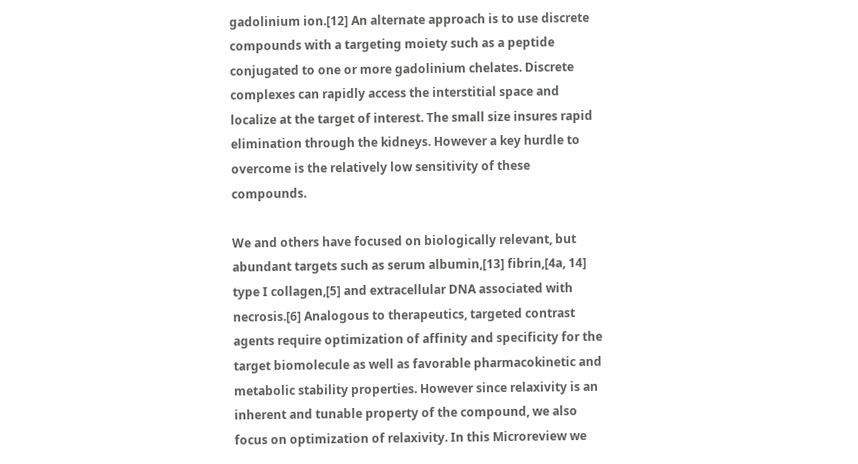gadolinium ion.[12] An alternate approach is to use discrete compounds with a targeting moiety such as a peptide conjugated to one or more gadolinium chelates. Discrete complexes can rapidly access the interstitial space and localize at the target of interest. The small size insures rapid elimination through the kidneys. However a key hurdle to overcome is the relatively low sensitivity of these compounds.

We and others have focused on biologically relevant, but abundant targets such as serum albumin,[13] fibrin,[4a, 14] type I collagen,[5] and extracellular DNA associated with necrosis.[6] Analogous to therapeutics, targeted contrast agents require optimization of affinity and specificity for the target biomolecule as well as favorable pharmacokinetic and metabolic stability properties. However since relaxivity is an inherent and tunable property of the compound, we also focus on optimization of relaxivity. In this Microreview we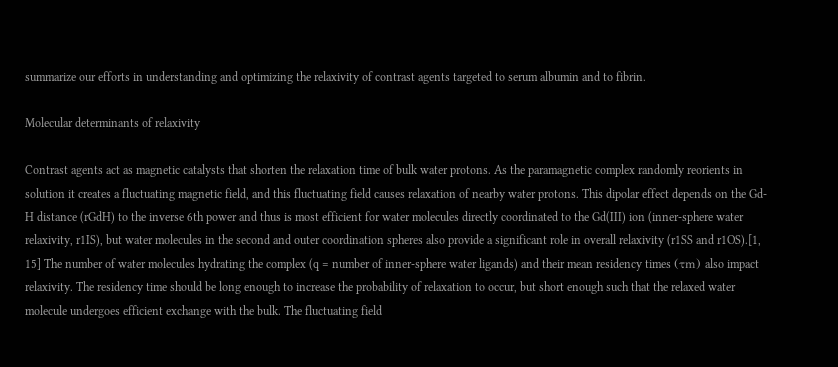summarize our efforts in understanding and optimizing the relaxivity of contrast agents targeted to serum albumin and to fibrin.

Molecular determinants of relaxivity

Contrast agents act as magnetic catalysts that shorten the relaxation time of bulk water protons. As the paramagnetic complex randomly reorients in solution it creates a fluctuating magnetic field, and this fluctuating field causes relaxation of nearby water protons. This dipolar effect depends on the Gd-H distance (rGdH) to the inverse 6th power and thus is most efficient for water molecules directly coordinated to the Gd(III) ion (inner-sphere water relaxivity, r1IS), but water molecules in the second and outer coordination spheres also provide a significant role in overall relaxivity (r1SS and r1OS).[1, 15] The number of water molecules hydrating the complex (q = number of inner-sphere water ligands) and their mean residency times (τm) also impact relaxivity. The residency time should be long enough to increase the probability of relaxation to occur, but short enough such that the relaxed water molecule undergoes efficient exchange with the bulk. The fluctuating field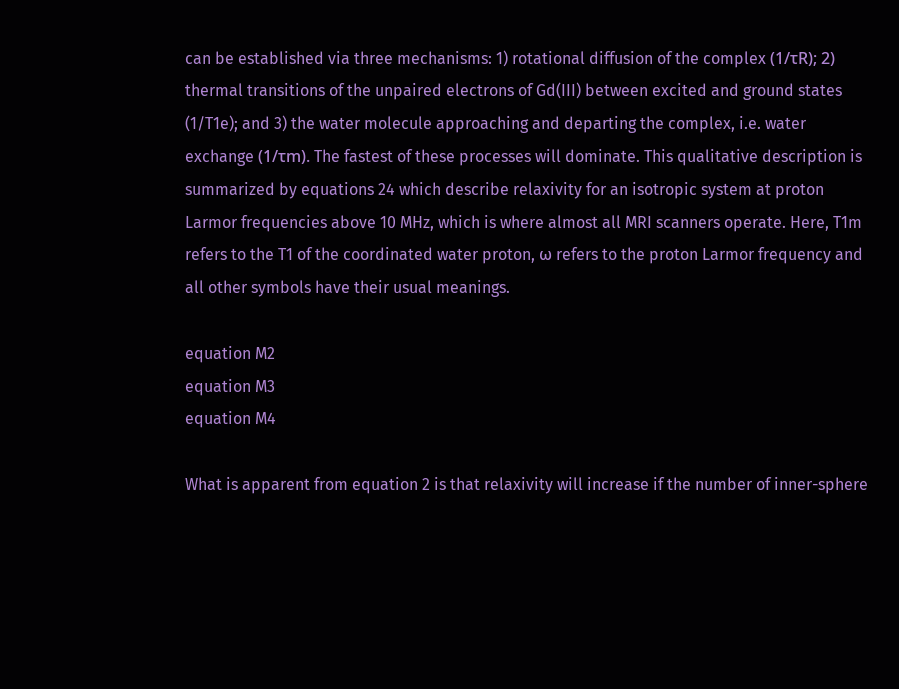can be established via three mechanisms: 1) rotational diffusion of the complex (1/τR); 2) thermal transitions of the unpaired electrons of Gd(III) between excited and ground states (1/T1e); and 3) the water molecule approaching and departing the complex, i.e. water exchange (1/τm). The fastest of these processes will dominate. This qualitative description is summarized by equations 24 which describe relaxivity for an isotropic system at proton Larmor frequencies above 10 MHz, which is where almost all MRI scanners operate. Here, T1m refers to the T1 of the coordinated water proton, ω refers to the proton Larmor frequency and all other symbols have their usual meanings.

equation M2
equation M3
equation M4

What is apparent from equation 2 is that relaxivity will increase if the number of inner-sphere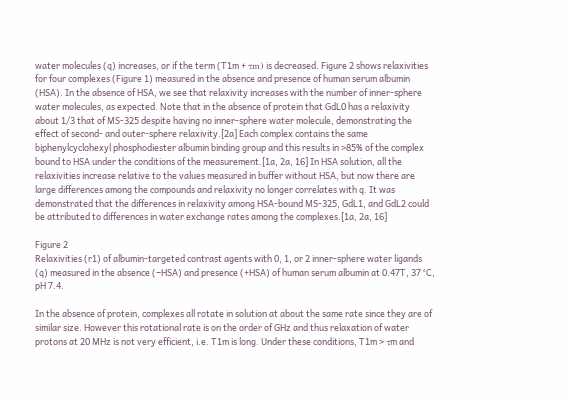water molecules (q) increases, or if the term (T1m + τm) is decreased. Figure 2 shows relaxivities for four complexes (Figure 1) measured in the absence and presence of human serum albumin (HSA). In the absence of HSA, we see that relaxivity increases with the number of inner-sphere water molecules, as expected. Note that in the absence of protein that GdL0 has a relaxivity about 1/3 that of MS-325 despite having no inner-sphere water molecule, demonstrating the effect of second- and outer-sphere relaxivity.[2a] Each complex contains the same biphenylcyclohexyl phosphodiester albumin binding group and this results in >85% of the complex bound to HSA under the conditions of the measurement.[1a, 2a, 16] In HSA solution, all the relaxivities increase relative to the values measured in buffer without HSA, but now there are large differences among the compounds and relaxivity no longer correlates with q. It was demonstrated that the differences in relaxivity among HSA-bound MS-325, GdL1, and GdL2 could be attributed to differences in water exchange rates among the complexes.[1a, 2a, 16]

Figure 2
Relaxivities (r1) of albumin-targeted contrast agents with 0, 1, or 2 inner-sphere water ligands (q) measured in the absence (−HSA) and presence (+HSA) of human serum albumin at 0.47T, 37 °C, pH 7.4.

In the absence of protein, complexes all rotate in solution at about the same rate since they are of similar size. However this rotational rate is on the order of GHz and thus relaxation of water protons at 20 MHz is not very efficient, i.e. T1m is long. Under these conditions, T1m > τm and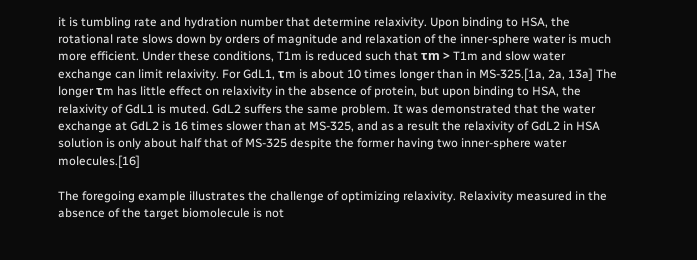it is tumbling rate and hydration number that determine relaxivity. Upon binding to HSA, the rotational rate slows down by orders of magnitude and relaxation of the inner-sphere water is much more efficient. Under these conditions, T1m is reduced such that τm > T1m and slow water exchange can limit relaxivity. For GdL1, τm is about 10 times longer than in MS-325.[1a, 2a, 13a] The longer τm has little effect on relaxivity in the absence of protein, but upon binding to HSA, the relaxivity of GdL1 is muted. GdL2 suffers the same problem. It was demonstrated that the water exchange at GdL2 is 16 times slower than at MS-325, and as a result the relaxivity of GdL2 in HSA solution is only about half that of MS-325 despite the former having two inner-sphere water molecules.[16]

The foregoing example illustrates the challenge of optimizing relaxivity. Relaxivity measured in the absence of the target biomolecule is not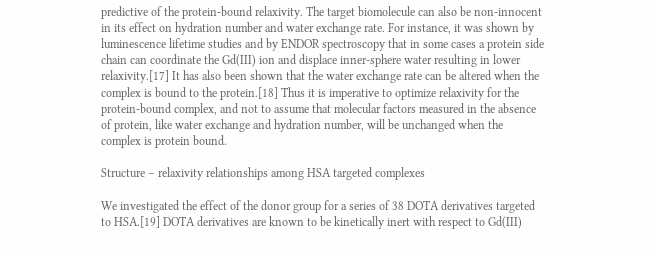predictive of the protein-bound relaxivity. The target biomolecule can also be non-innocent in its effect on hydration number and water exchange rate. For instance, it was shown by luminescence lifetime studies and by ENDOR spectroscopy that in some cases a protein side chain can coordinate the Gd(III) ion and displace inner-sphere water resulting in lower relaxivity.[17] It has also been shown that the water exchange rate can be altered when the complex is bound to the protein.[18] Thus it is imperative to optimize relaxivity for the protein-bound complex, and not to assume that molecular factors measured in the absence of protein, like water exchange and hydration number, will be unchanged when the complex is protein bound.

Structure – relaxivity relationships among HSA targeted complexes

We investigated the effect of the donor group for a series of 38 DOTA derivatives targeted to HSA.[19] DOTA derivatives are known to be kinetically inert with respect to Gd(III)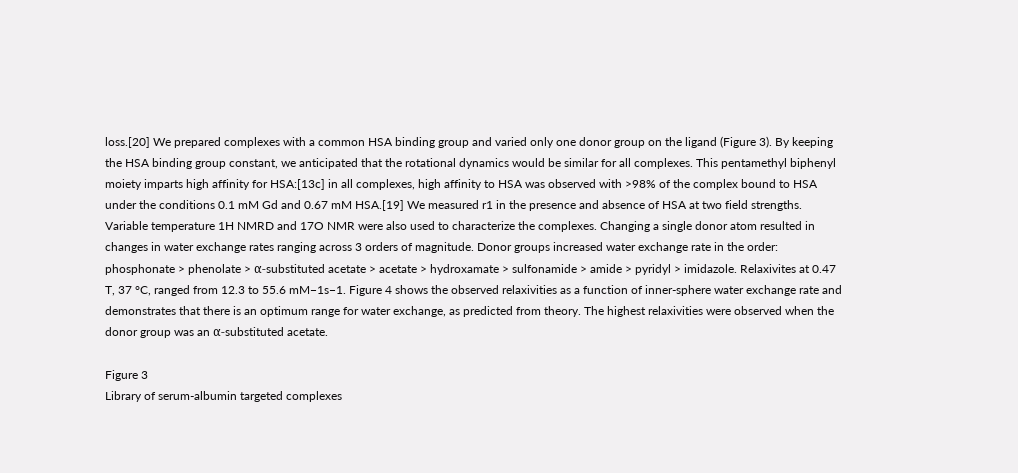loss.[20] We prepared complexes with a common HSA binding group and varied only one donor group on the ligand (Figure 3). By keeping the HSA binding group constant, we anticipated that the rotational dynamics would be similar for all complexes. This pentamethyl biphenyl moiety imparts high affinity for HSA:[13c] in all complexes, high affinity to HSA was observed with >98% of the complex bound to HSA under the conditions 0.1 mM Gd and 0.67 mM HSA.[19] We measured r1 in the presence and absence of HSA at two field strengths. Variable temperature 1H NMRD and 17O NMR were also used to characterize the complexes. Changing a single donor atom resulted in changes in water exchange rates ranging across 3 orders of magnitude. Donor groups increased water exchange rate in the order: phosphonate > phenolate > α-substituted acetate > acetate > hydroxamate > sulfonamide > amide > pyridyl > imidazole. Relaxivites at 0.47 T, 37 °C, ranged from 12.3 to 55.6 mM−1s−1. Figure 4 shows the observed relaxivities as a function of inner-sphere water exchange rate and demonstrates that there is an optimum range for water exchange, as predicted from theory. The highest relaxivities were observed when the donor group was an α-substituted acetate.

Figure 3
Library of serum-albumin targeted complexes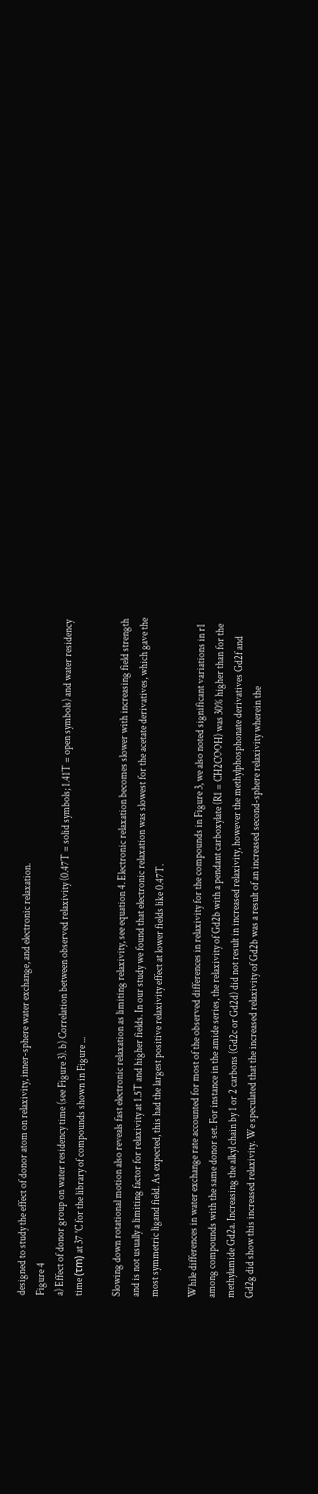designed to study the effect of donor atom on relaxivity, inner-sphere water exchange, and electronic relaxation.
Figure 4
a) Effect of donor group on water residency time (see Figure 3). b) Correlation between observed relaxivity (0.47T = solid symbols; 1.41T = open symbols) and water residency time (τm) at 37 °C for the library of compounds shown in Figure ...

Slowing down rotational motion also reveals fast electronic relaxation as limiting relaxivity, see equation 4. Electronic relaxation becomes slower with increasing field strength and is not usually a limiting factor for relaxivity at 1.5T and higher fields. In our study we found that electronic relaxation was slowest for the acetate derivatives, which gave the most symmetric ligand field. As expected, this had the largest positive relaxivity effect at lower fields like 0.47T.

While differences in water exchange rate accounted for most of the observed differences in relaxivity for the compounds in Figure 3, we also noted significant variations in r1 among compounds with the same donor set. For instance in the amide series, the relaxivity of Gd2b with a pendant carboxylate (R1 = CH2COOH) was 30% higher than for the methylamide Gd2a. Increasing the alkyl chain by 1 or 2 carbons (Gd2c or Gd2d) did not result in increased relaxivity, however the methylphosphonate derivatives Gd2f and Gd2g did show this increased relaxivity. We speculated that the increased relaxivity of Gd2b was a result of an increased second-sphere relaxivity wherein the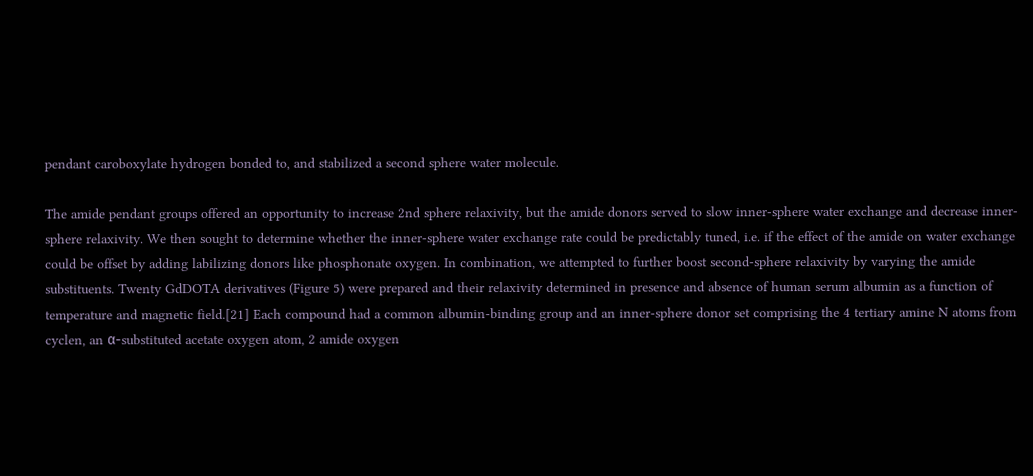pendant caroboxylate hydrogen bonded to, and stabilized a second sphere water molecule.

The amide pendant groups offered an opportunity to increase 2nd sphere relaxivity, but the amide donors served to slow inner-sphere water exchange and decrease inner-sphere relaxivity. We then sought to determine whether the inner-sphere water exchange rate could be predictably tuned, i.e. if the effect of the amide on water exchange could be offset by adding labilizing donors like phosphonate oxygen. In combination, we attempted to further boost second-sphere relaxivity by varying the amide substituents. Twenty GdDOTA derivatives (Figure 5) were prepared and their relaxivity determined in presence and absence of human serum albumin as a function of temperature and magnetic field.[21] Each compound had a common albumin-binding group and an inner-sphere donor set comprising the 4 tertiary amine N atoms from cyclen, an α-substituted acetate oxygen atom, 2 amide oxygen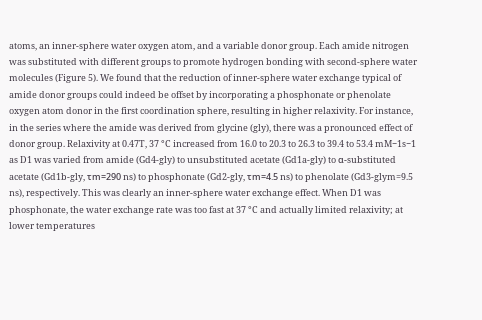atoms, an inner-sphere water oxygen atom, and a variable donor group. Each amide nitrogen was substituted with different groups to promote hydrogen bonding with second-sphere water molecules (Figure 5). We found that the reduction of inner-sphere water exchange typical of amide donor groups could indeed be offset by incorporating a phosphonate or phenolate oxygen atom donor in the first coordination sphere, resulting in higher relaxivity. For instance, in the series where the amide was derived from glycine (gly), there was a pronounced effect of donor group. Relaxivity at 0.47T, 37 °C increased from 16.0 to 20.3 to 26.3 to 39.4 to 53.4 mM−1s−1 as D1 was varied from amide (Gd4-gly) to unsubstituted acetate (Gd1a-gly) to α-substituted acetate (Gd1b-gly, τm=290 ns) to phosphonate (Gd2-gly, τm=4.5 ns) to phenolate (Gd3-glym=9.5 ns), respectively. This was clearly an inner-sphere water exchange effect. When D1 was phosphonate, the water exchange rate was too fast at 37 °C and actually limited relaxivity; at lower temperatures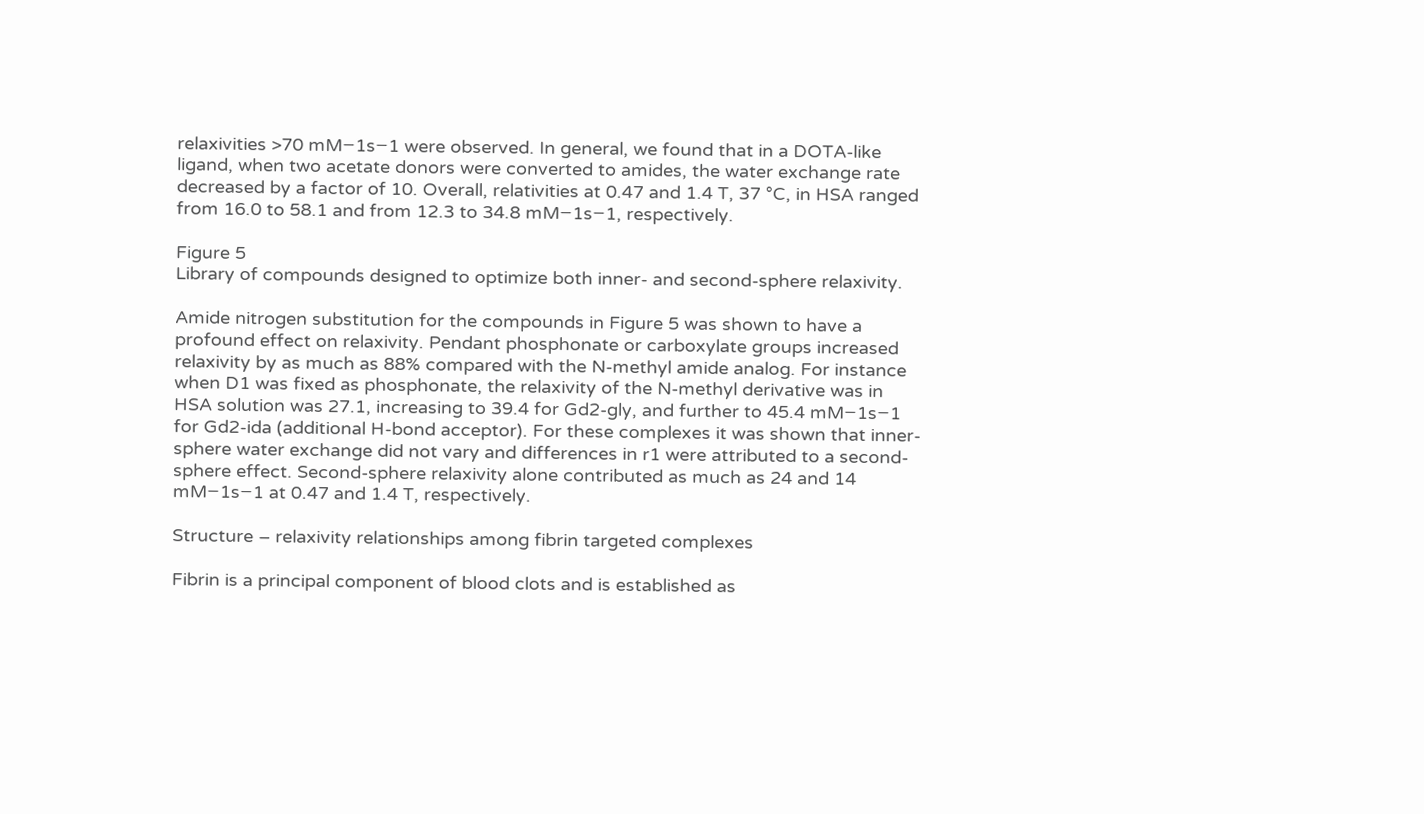relaxivities >70 mM−1s−1 were observed. In general, we found that in a DOTA-like ligand, when two acetate donors were converted to amides, the water exchange rate decreased by a factor of 10. Overall, relativities at 0.47 and 1.4 T, 37 °C, in HSA ranged from 16.0 to 58.1 and from 12.3 to 34.8 mM−1s−1, respectively.

Figure 5
Library of compounds designed to optimize both inner- and second-sphere relaxivity.

Amide nitrogen substitution for the compounds in Figure 5 was shown to have a profound effect on relaxivity. Pendant phosphonate or carboxylate groups increased relaxivity by as much as 88% compared with the N-methyl amide analog. For instance when D1 was fixed as phosphonate, the relaxivity of the N-methyl derivative was in HSA solution was 27.1, increasing to 39.4 for Gd2-gly, and further to 45.4 mM−1s−1 for Gd2-ida (additional H-bond acceptor). For these complexes it was shown that inner-sphere water exchange did not vary and differences in r1 were attributed to a second-sphere effect. Second-sphere relaxivity alone contributed as much as 24 and 14 mM−1s−1 at 0.47 and 1.4 T, respectively.

Structure – relaxivity relationships among fibrin targeted complexes

Fibrin is a principal component of blood clots and is established as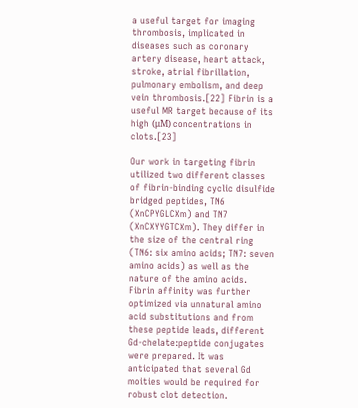a useful target for imaging thrombosis, implicated in diseases such as coronary artery disease, heart attack, stroke, atrial fibrillation, pulmonary embolism, and deep vein thrombosis.[22] Fibrin is a useful MR target because of its high (μM) concentrations in clots.[23]

Our work in targeting fibrin utilized two different classes of fibrin-binding cyclic disulfide bridged peptides, TN6 (XnCPYGLCXm) and TN7 (XnCXYYGTCXm). They differ in the size of the central ring (TN6: six amino acids; TN7: seven amino acids) as well as the nature of the amino acids. Fibrin affinity was further optimized via unnatural amino acid substitutions and from these peptide leads, different Gd-chelate:peptide conjugates were prepared. It was anticipated that several Gd moities would be required for robust clot detection.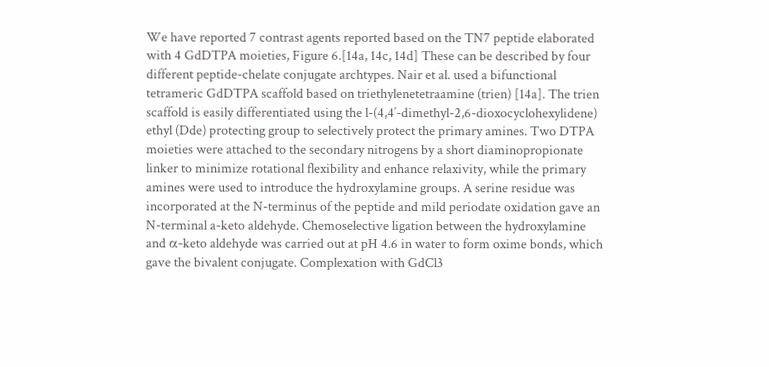We have reported 7 contrast agents reported based on the TN7 peptide elaborated with 4 GdDTPA moieties, Figure 6.[14a, 14c, 14d] These can be described by four different peptide-chelate conjugate archtypes. Nair et al. used a bifunctional tetrameric GdDTPA scaffold based on triethylenetetraamine (trien) [14a]. The trien scaffold is easily differentiated using the l-(4,4′-dimethyl-2,6-dioxocyclohexylidene) ethyl (Dde) protecting group to selectively protect the primary amines. Two DTPA moieties were attached to the secondary nitrogens by a short diaminopropionate linker to minimize rotational flexibility and enhance relaxivity, while the primary amines were used to introduce the hydroxylamine groups. A serine residue was incorporated at the N-terminus of the peptide and mild periodate oxidation gave an N-terminal a-keto aldehyde. Chemoselective ligation between the hydroxylamine and α-keto aldehyde was carried out at pH 4.6 in water to form oxime bonds, which gave the bivalent conjugate. Complexation with GdCl3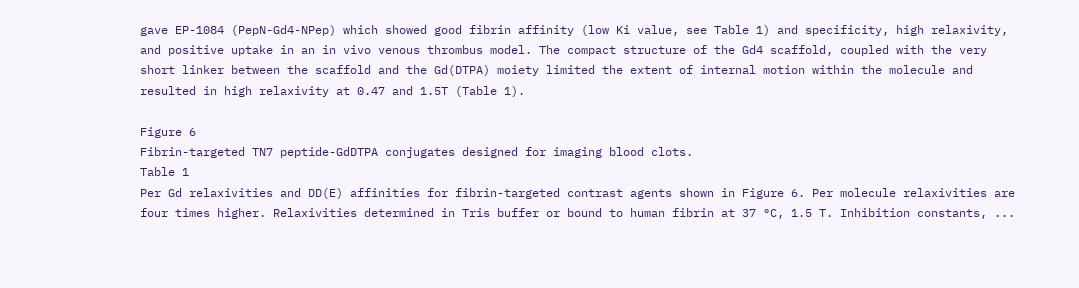gave EP-1084 (PepN-Gd4-NPep) which showed good fibrin affinity (low Ki value, see Table 1) and specificity, high relaxivity, and positive uptake in an in vivo venous thrombus model. The compact structure of the Gd4 scaffold, coupled with the very short linker between the scaffold and the Gd(DTPA) moiety limited the extent of internal motion within the molecule and resulted in high relaxivity at 0.47 and 1.5T (Table 1).

Figure 6
Fibrin-targeted TN7 peptide-GdDTPA conjugates designed for imaging blood clots.
Table 1
Per Gd relaxivities and DD(E) affinities for fibrin-targeted contrast agents shown in Figure 6. Per molecule relaxivities are four times higher. Relaxivities determined in Tris buffer or bound to human fibrin at 37 °C, 1.5 T. Inhibition constants, ...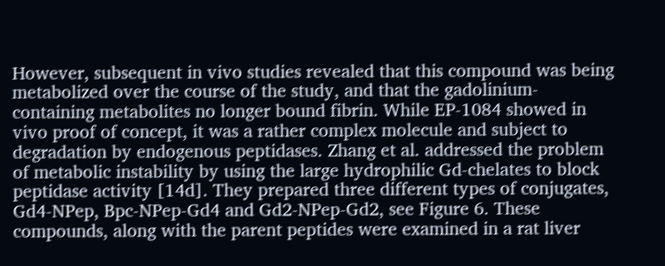However, subsequent in vivo studies revealed that this compound was being metabolized over the course of the study, and that the gadolinium-containing metabolites no longer bound fibrin. While EP-1084 showed in vivo proof of concept, it was a rather complex molecule and subject to degradation by endogenous peptidases. Zhang et al. addressed the problem of metabolic instability by using the large hydrophilic Gd-chelates to block peptidase activity [14d]. They prepared three different types of conjugates, Gd4-NPep, Bpc-NPep-Gd4 and Gd2-NPep-Gd2, see Figure 6. These compounds, along with the parent peptides were examined in a rat liver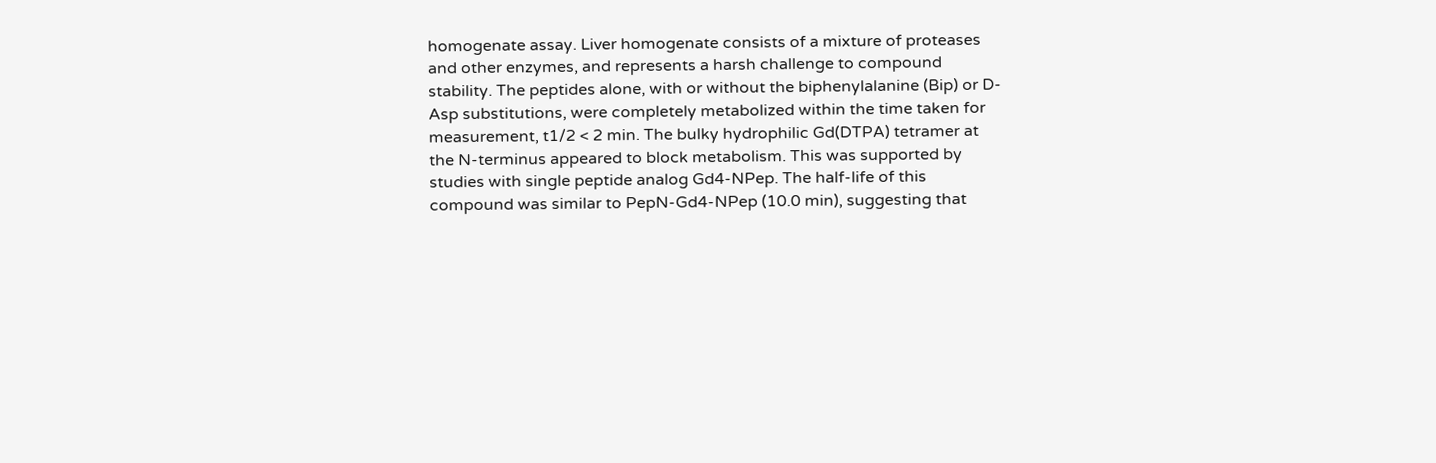homogenate assay. Liver homogenate consists of a mixture of proteases and other enzymes, and represents a harsh challenge to compound stability. The peptides alone, with or without the biphenylalanine (Bip) or D-Asp substitutions, were completely metabolized within the time taken for measurement, t1/2 < 2 min. The bulky hydrophilic Gd(DTPA) tetramer at the N-terminus appeared to block metabolism. This was supported by studies with single peptide analog Gd4-NPep. The half-life of this compound was similar to PepN-Gd4-NPep (10.0 min), suggesting that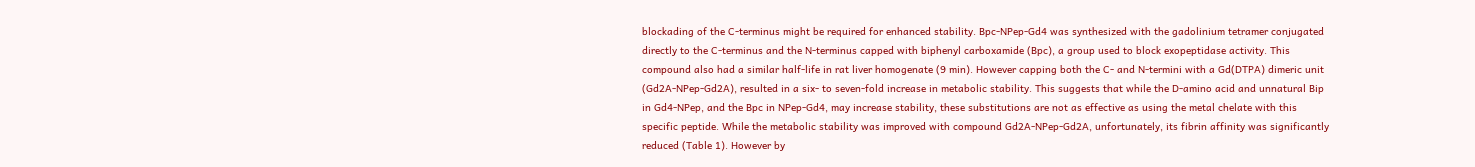blockading of the C-terminus might be required for enhanced stability. Bpc-NPep-Gd4 was synthesized with the gadolinium tetramer conjugated directly to the C-terminus and the N-terminus capped with biphenyl carboxamide (Bpc), a group used to block exopeptidase activity. This compound also had a similar half-life in rat liver homogenate (9 min). However capping both the C- and N-termini with a Gd(DTPA) dimeric unit (Gd2A-NPep-Gd2A), resulted in a six- to seven-fold increase in metabolic stability. This suggests that while the D-amino acid and unnatural Bip in Gd4-NPep, and the Bpc in NPep-Gd4, may increase stability, these substitutions are not as effective as using the metal chelate with this specific peptide. While the metabolic stability was improved with compound Gd2A-NPep-Gd2A, unfortunately, its fibrin affinity was significantly reduced (Table 1). However by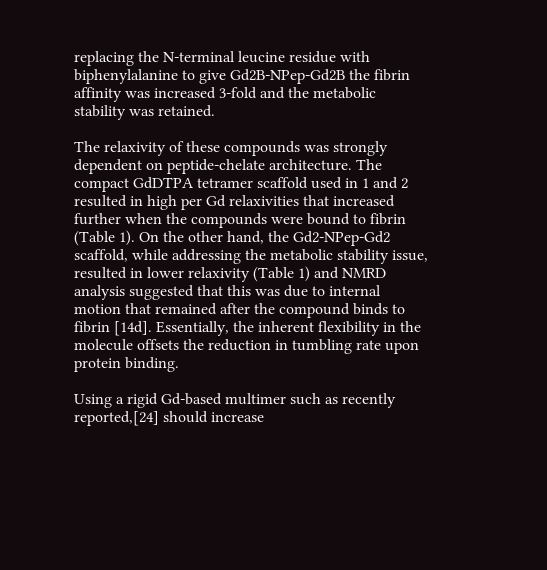replacing the N-terminal leucine residue with biphenylalanine to give Gd2B-NPep-Gd2B the fibrin affinity was increased 3-fold and the metabolic stability was retained.

The relaxivity of these compounds was strongly dependent on peptide-chelate architecture. The compact GdDTPA tetramer scaffold used in 1 and 2 resulted in high per Gd relaxivities that increased further when the compounds were bound to fibrin (Table 1). On the other hand, the Gd2-NPep-Gd2 scaffold, while addressing the metabolic stability issue, resulted in lower relaxivity (Table 1) and NMRD analysis suggested that this was due to internal motion that remained after the compound binds to fibrin [14d]. Essentially, the inherent flexibility in the molecule offsets the reduction in tumbling rate upon protein binding.

Using a rigid Gd-based multimer such as recently reported,[24] should increase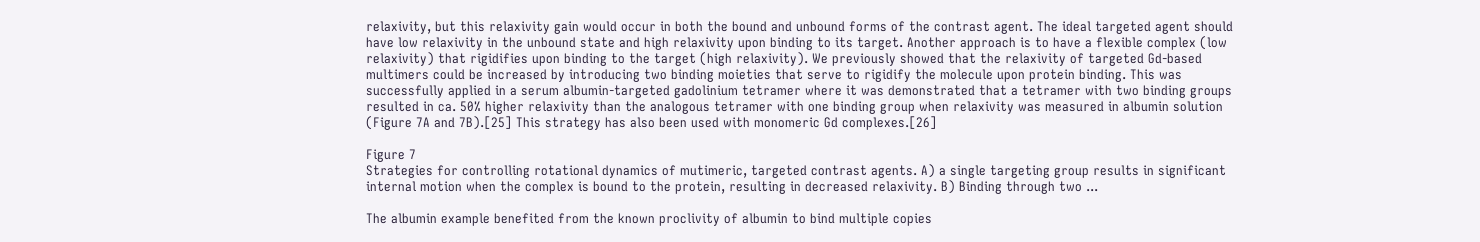relaxivity, but this relaxivity gain would occur in both the bound and unbound forms of the contrast agent. The ideal targeted agent should have low relaxivity in the unbound state and high relaxivity upon binding to its target. Another approach is to have a flexible complex (low relaxivity) that rigidifies upon binding to the target (high relaxivity). We previously showed that the relaxivity of targeted Gd-based multimers could be increased by introducing two binding moieties that serve to rigidify the molecule upon protein binding. This was successfully applied in a serum albumin-targeted gadolinium tetramer where it was demonstrated that a tetramer with two binding groups resulted in ca. 50% higher relaxivity than the analogous tetramer with one binding group when relaxivity was measured in albumin solution (Figure 7A and 7B).[25] This strategy has also been used with monomeric Gd complexes.[26]

Figure 7
Strategies for controlling rotational dynamics of mutimeric, targeted contrast agents. A) a single targeting group results in significant internal motion when the complex is bound to the protein, resulting in decreased relaxivity. B) Binding through two ...

The albumin example benefited from the known proclivity of albumin to bind multiple copies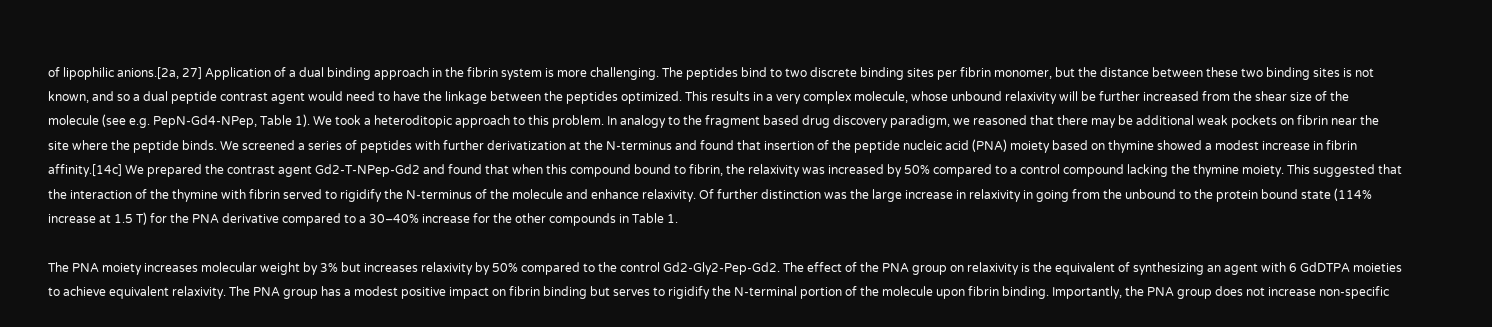of lipophilic anions.[2a, 27] Application of a dual binding approach in the fibrin system is more challenging. The peptides bind to two discrete binding sites per fibrin monomer, but the distance between these two binding sites is not known, and so a dual peptide contrast agent would need to have the linkage between the peptides optimized. This results in a very complex molecule, whose unbound relaxivity will be further increased from the shear size of the molecule (see e.g. PepN-Gd4-NPep, Table 1). We took a heteroditopic approach to this problem. In analogy to the fragment based drug discovery paradigm, we reasoned that there may be additional weak pockets on fibrin near the site where the peptide binds. We screened a series of peptides with further derivatization at the N-terminus and found that insertion of the peptide nucleic acid (PNA) moiety based on thymine showed a modest increase in fibrin affinity.[14c] We prepared the contrast agent Gd2-T-NPep-Gd2 and found that when this compound bound to fibrin, the relaxivity was increased by 50% compared to a control compound lacking the thymine moiety. This suggested that the interaction of the thymine with fibrin served to rigidify the N-terminus of the molecule and enhance relaxivity. Of further distinction was the large increase in relaxivity in going from the unbound to the protein bound state (114% increase at 1.5 T) for the PNA derivative compared to a 30–40% increase for the other compounds in Table 1.

The PNA moiety increases molecular weight by 3% but increases relaxivity by 50% compared to the control Gd2-Gly2-Pep-Gd2. The effect of the PNA group on relaxivity is the equivalent of synthesizing an agent with 6 GdDTPA moieties to achieve equivalent relaxivity. The PNA group has a modest positive impact on fibrin binding but serves to rigidify the N-terminal portion of the molecule upon fibrin binding. Importantly, the PNA group does not increase non-specific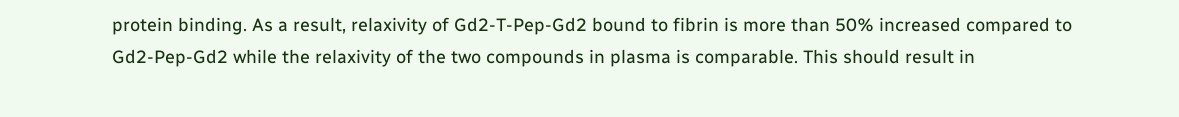protein binding. As a result, relaxivity of Gd2-T-Pep-Gd2 bound to fibrin is more than 50% increased compared to Gd2-Pep-Gd2 while the relaxivity of the two compounds in plasma is comparable. This should result in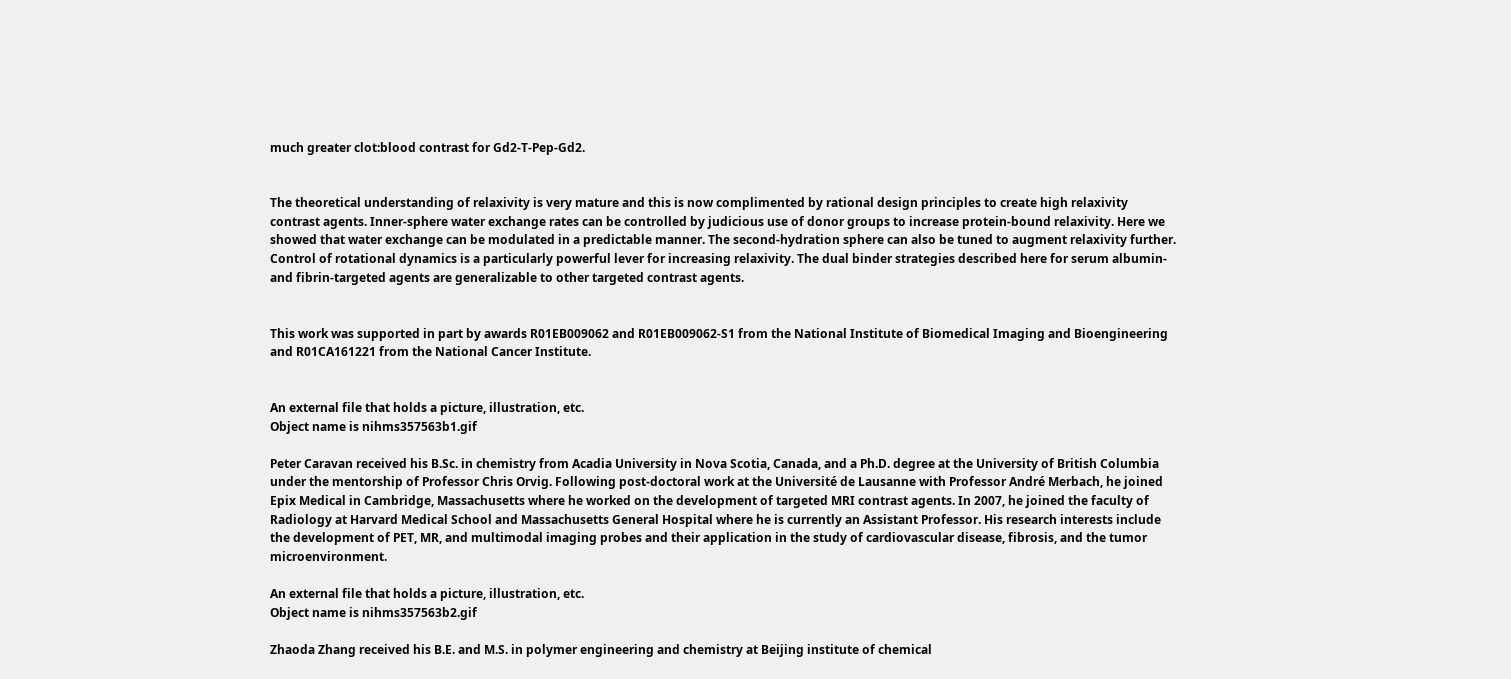much greater clot:blood contrast for Gd2-T-Pep-Gd2.


The theoretical understanding of relaxivity is very mature and this is now complimented by rational design principles to create high relaxivity contrast agents. Inner-sphere water exchange rates can be controlled by judicious use of donor groups to increase protein-bound relaxivity. Here we showed that water exchange can be modulated in a predictable manner. The second-hydration sphere can also be tuned to augment relaxivity further. Control of rotational dynamics is a particularly powerful lever for increasing relaxivity. The dual binder strategies described here for serum albumin- and fibrin-targeted agents are generalizable to other targeted contrast agents.


This work was supported in part by awards R01EB009062 and R01EB009062-S1 from the National Institute of Biomedical Imaging and Bioengineering and R01CA161221 from the National Cancer Institute.


An external file that holds a picture, illustration, etc.
Object name is nihms357563b1.gif

Peter Caravan received his B.Sc. in chemistry from Acadia University in Nova Scotia, Canada, and a Ph.D. degree at the University of British Columbia under the mentorship of Professor Chris Orvig. Following post-doctoral work at the Université de Lausanne with Professor André Merbach, he joined Epix Medical in Cambridge, Massachusetts where he worked on the development of targeted MRI contrast agents. In 2007, he joined the faculty of Radiology at Harvard Medical School and Massachusetts General Hospital where he is currently an Assistant Professor. His research interests include the development of PET, MR, and multimodal imaging probes and their application in the study of cardiovascular disease, fibrosis, and the tumor microenvironment.

An external file that holds a picture, illustration, etc.
Object name is nihms357563b2.gif

Zhaoda Zhang received his B.E. and M.S. in polymer engineering and chemistry at Beijing institute of chemical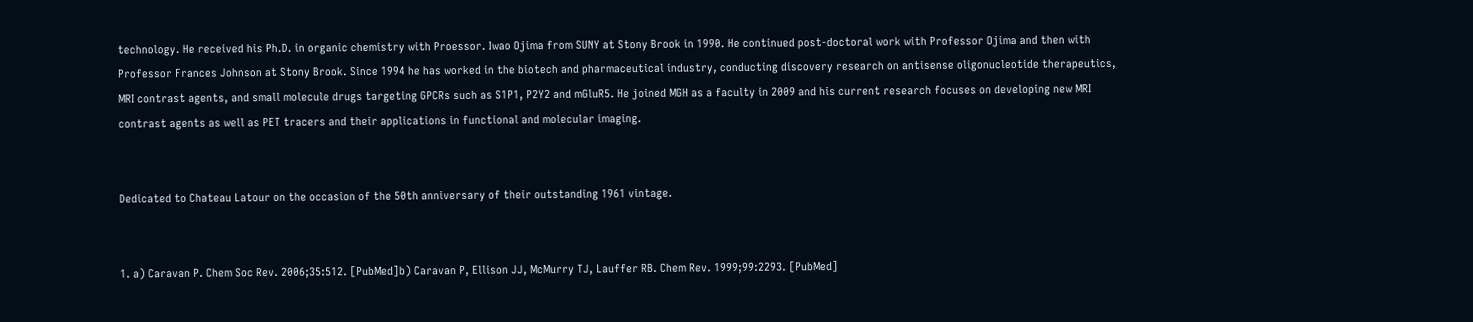technology. He received his Ph.D. in organic chemistry with Proessor. Iwao Ojima from SUNY at Stony Brook in 1990. He continued post-doctoral work with Professor Ojima and then with Professor Frances Johnson at Stony Brook. Since 1994 he has worked in the biotech and pharmaceutical industry, conducting discovery research on antisense oligonucleotide therapeutics, MRI contrast agents, and small molecule drugs targeting GPCRs such as S1P1, P2Y2 and mGluR5. He joined MGH as a faculty in 2009 and his current research focuses on developing new MRI contrast agents as well as PET tracers and their applications in functional and molecular imaging.


Dedicated to Chateau Latour on the occasion of the 50th anniversary of their outstanding 1961 vintage.


1. a) Caravan P. Chem Soc Rev. 2006;35:512. [PubMed]b) Caravan P, Ellison JJ, McMurry TJ, Lauffer RB. Chem Rev. 1999;99:2293. [PubMed]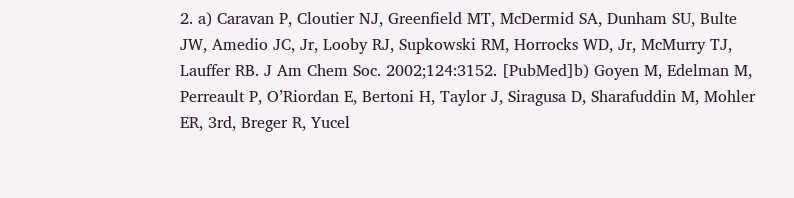2. a) Caravan P, Cloutier NJ, Greenfield MT, McDermid SA, Dunham SU, Bulte JW, Amedio JC, Jr, Looby RJ, Supkowski RM, Horrocks WD, Jr, McMurry TJ, Lauffer RB. J Am Chem Soc. 2002;124:3152. [PubMed]b) Goyen M, Edelman M, Perreault P, O’Riordan E, Bertoni H, Taylor J, Siragusa D, Sharafuddin M, Mohler ER, 3rd, Breger R, Yucel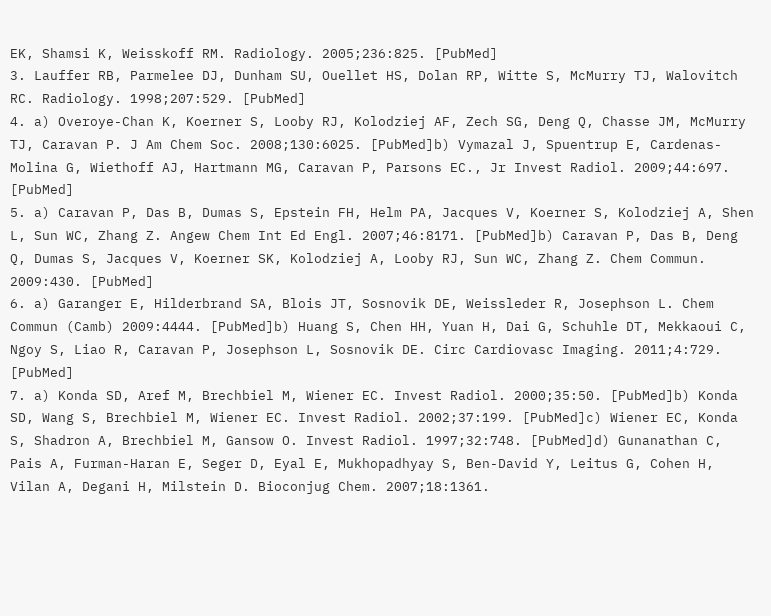EK, Shamsi K, Weisskoff RM. Radiology. 2005;236:825. [PubMed]
3. Lauffer RB, Parmelee DJ, Dunham SU, Ouellet HS, Dolan RP, Witte S, McMurry TJ, Walovitch RC. Radiology. 1998;207:529. [PubMed]
4. a) Overoye-Chan K, Koerner S, Looby RJ, Kolodziej AF, Zech SG, Deng Q, Chasse JM, McMurry TJ, Caravan P. J Am Chem Soc. 2008;130:6025. [PubMed]b) Vymazal J, Spuentrup E, Cardenas-Molina G, Wiethoff AJ, Hartmann MG, Caravan P, Parsons EC., Jr Invest Radiol. 2009;44:697. [PubMed]
5. a) Caravan P, Das B, Dumas S, Epstein FH, Helm PA, Jacques V, Koerner S, Kolodziej A, Shen L, Sun WC, Zhang Z. Angew Chem Int Ed Engl. 2007;46:8171. [PubMed]b) Caravan P, Das B, Deng Q, Dumas S, Jacques V, Koerner SK, Kolodziej A, Looby RJ, Sun WC, Zhang Z. Chem Commun. 2009:430. [PubMed]
6. a) Garanger E, Hilderbrand SA, Blois JT, Sosnovik DE, Weissleder R, Josephson L. Chem Commun (Camb) 2009:4444. [PubMed]b) Huang S, Chen HH, Yuan H, Dai G, Schuhle DT, Mekkaoui C, Ngoy S, Liao R, Caravan P, Josephson L, Sosnovik DE. Circ Cardiovasc Imaging. 2011;4:729. [PubMed]
7. a) Konda SD, Aref M, Brechbiel M, Wiener EC. Invest Radiol. 2000;35:50. [PubMed]b) Konda SD, Wang S, Brechbiel M, Wiener EC. Invest Radiol. 2002;37:199. [PubMed]c) Wiener EC, Konda S, Shadron A, Brechbiel M, Gansow O. Invest Radiol. 1997;32:748. [PubMed]d) Gunanathan C, Pais A, Furman-Haran E, Seger D, Eyal E, Mukhopadhyay S, Ben-David Y, Leitus G, Cohen H, Vilan A, Degani H, Milstein D. Bioconjug Chem. 2007;18:1361.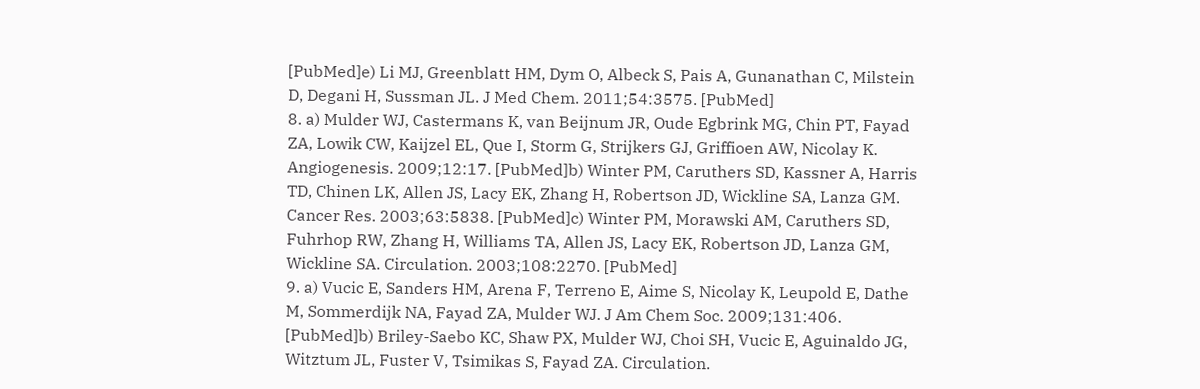[PubMed]e) Li MJ, Greenblatt HM, Dym O, Albeck S, Pais A, Gunanathan C, Milstein D, Degani H, Sussman JL. J Med Chem. 2011;54:3575. [PubMed]
8. a) Mulder WJ, Castermans K, van Beijnum JR, Oude Egbrink MG, Chin PT, Fayad ZA, Lowik CW, Kaijzel EL, Que I, Storm G, Strijkers GJ, Griffioen AW, Nicolay K. Angiogenesis. 2009;12:17. [PubMed]b) Winter PM, Caruthers SD, Kassner A, Harris TD, Chinen LK, Allen JS, Lacy EK, Zhang H, Robertson JD, Wickline SA, Lanza GM. Cancer Res. 2003;63:5838. [PubMed]c) Winter PM, Morawski AM, Caruthers SD, Fuhrhop RW, Zhang H, Williams TA, Allen JS, Lacy EK, Robertson JD, Lanza GM, Wickline SA. Circulation. 2003;108:2270. [PubMed]
9. a) Vucic E, Sanders HM, Arena F, Terreno E, Aime S, Nicolay K, Leupold E, Dathe M, Sommerdijk NA, Fayad ZA, Mulder WJ. J Am Chem Soc. 2009;131:406. [PubMed]b) Briley-Saebo KC, Shaw PX, Mulder WJ, Choi SH, Vucic E, Aguinaldo JG, Witztum JL, Fuster V, Tsimikas S, Fayad ZA. Circulation.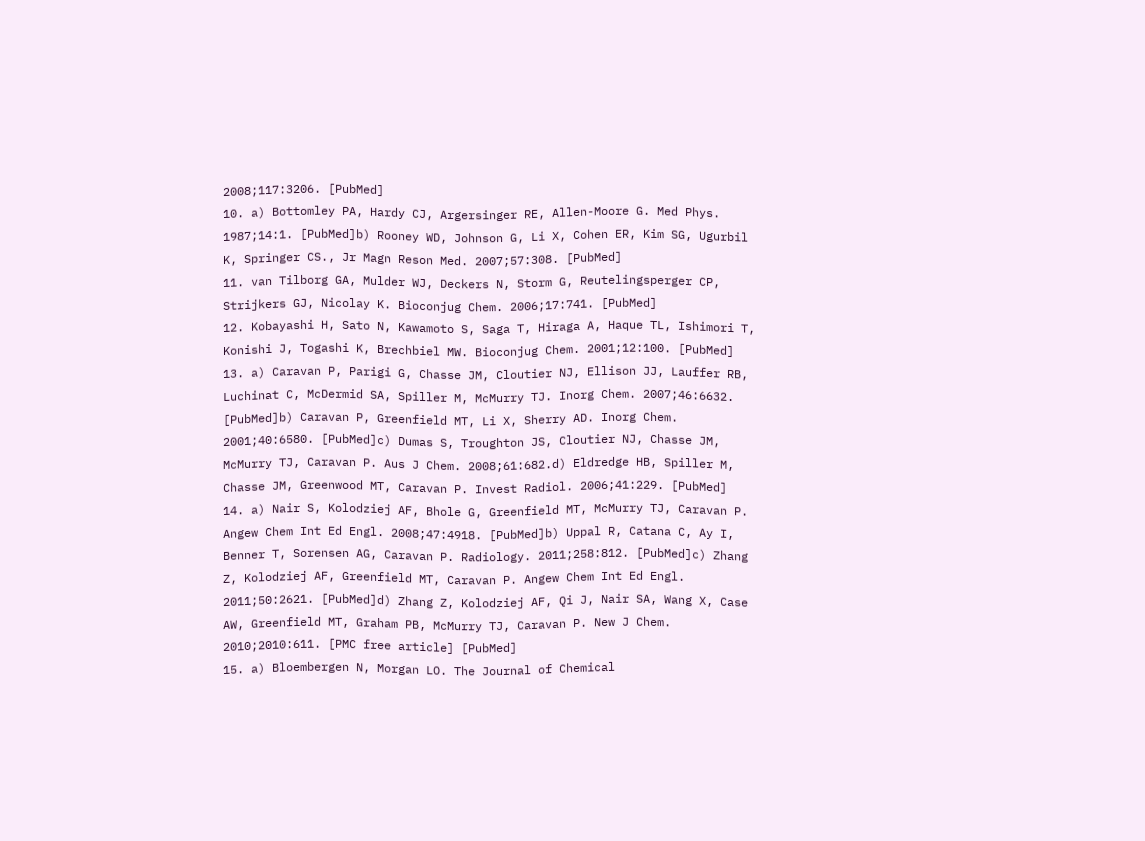2008;117:3206. [PubMed]
10. a) Bottomley PA, Hardy CJ, Argersinger RE, Allen-Moore G. Med Phys. 1987;14:1. [PubMed]b) Rooney WD, Johnson G, Li X, Cohen ER, Kim SG, Ugurbil K, Springer CS., Jr Magn Reson Med. 2007;57:308. [PubMed]
11. van Tilborg GA, Mulder WJ, Deckers N, Storm G, Reutelingsperger CP, Strijkers GJ, Nicolay K. Bioconjug Chem. 2006;17:741. [PubMed]
12. Kobayashi H, Sato N, Kawamoto S, Saga T, Hiraga A, Haque TL, Ishimori T, Konishi J, Togashi K, Brechbiel MW. Bioconjug Chem. 2001;12:100. [PubMed]
13. a) Caravan P, Parigi G, Chasse JM, Cloutier NJ, Ellison JJ, Lauffer RB, Luchinat C, McDermid SA, Spiller M, McMurry TJ. Inorg Chem. 2007;46:6632. [PubMed]b) Caravan P, Greenfield MT, Li X, Sherry AD. Inorg Chem. 2001;40:6580. [PubMed]c) Dumas S, Troughton JS, Cloutier NJ, Chasse JM, McMurry TJ, Caravan P. Aus J Chem. 2008;61:682.d) Eldredge HB, Spiller M, Chasse JM, Greenwood MT, Caravan P. Invest Radiol. 2006;41:229. [PubMed]
14. a) Nair S, Kolodziej AF, Bhole G, Greenfield MT, McMurry TJ, Caravan P. Angew Chem Int Ed Engl. 2008;47:4918. [PubMed]b) Uppal R, Catana C, Ay I, Benner T, Sorensen AG, Caravan P. Radiology. 2011;258:812. [PubMed]c) Zhang Z, Kolodziej AF, Greenfield MT, Caravan P. Angew Chem Int Ed Engl. 2011;50:2621. [PubMed]d) Zhang Z, Kolodziej AF, Qi J, Nair SA, Wang X, Case AW, Greenfield MT, Graham PB, McMurry TJ, Caravan P. New J Chem. 2010;2010:611. [PMC free article] [PubMed]
15. a) Bloembergen N, Morgan LO. The Journal of Chemical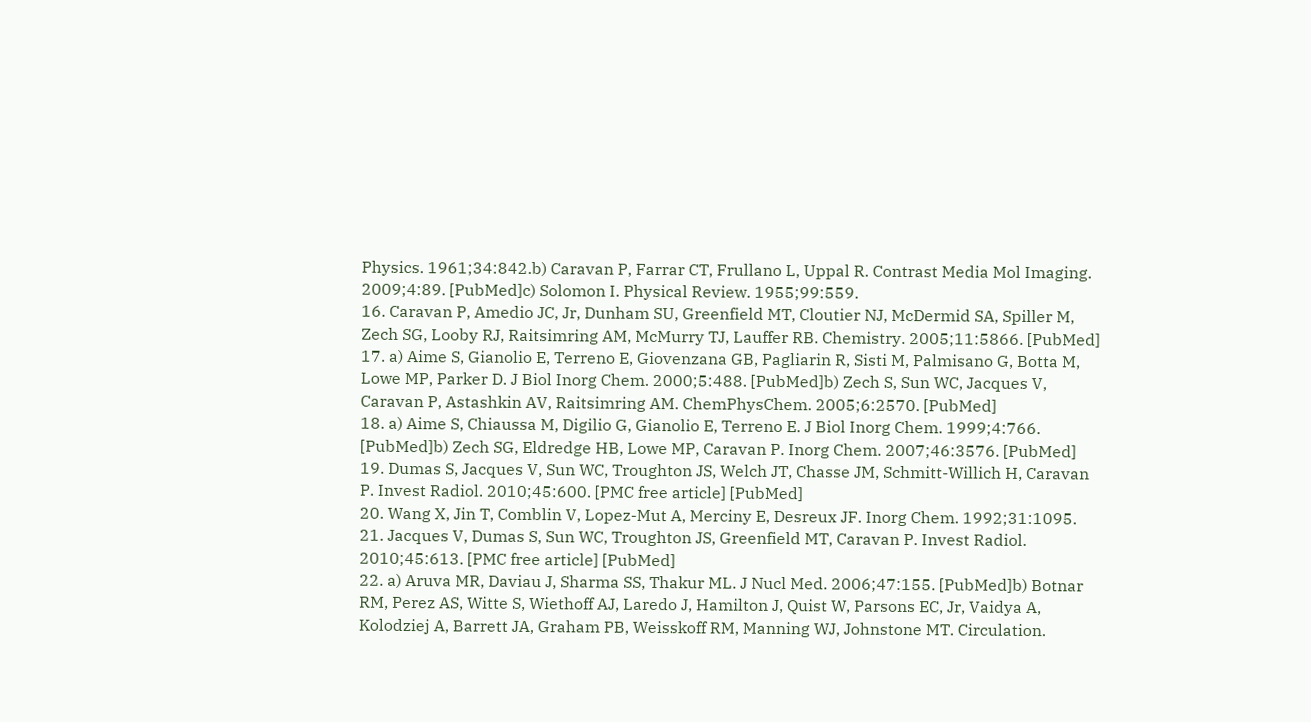Physics. 1961;34:842.b) Caravan P, Farrar CT, Frullano L, Uppal R. Contrast Media Mol Imaging. 2009;4:89. [PubMed]c) Solomon I. Physical Review. 1955;99:559.
16. Caravan P, Amedio JC, Jr, Dunham SU, Greenfield MT, Cloutier NJ, McDermid SA, Spiller M, Zech SG, Looby RJ, Raitsimring AM, McMurry TJ, Lauffer RB. Chemistry. 2005;11:5866. [PubMed]
17. a) Aime S, Gianolio E, Terreno E, Giovenzana GB, Pagliarin R, Sisti M, Palmisano G, Botta M, Lowe MP, Parker D. J Biol Inorg Chem. 2000;5:488. [PubMed]b) Zech S, Sun WC, Jacques V, Caravan P, Astashkin AV, Raitsimring AM. ChemPhysChem. 2005;6:2570. [PubMed]
18. a) Aime S, Chiaussa M, Digilio G, Gianolio E, Terreno E. J Biol Inorg Chem. 1999;4:766. [PubMed]b) Zech SG, Eldredge HB, Lowe MP, Caravan P. Inorg Chem. 2007;46:3576. [PubMed]
19. Dumas S, Jacques V, Sun WC, Troughton JS, Welch JT, Chasse JM, Schmitt-Willich H, Caravan P. Invest Radiol. 2010;45:600. [PMC free article] [PubMed]
20. Wang X, Jin T, Comblin V, Lopez-Mut A, Merciny E, Desreux JF. Inorg Chem. 1992;31:1095.
21. Jacques V, Dumas S, Sun WC, Troughton JS, Greenfield MT, Caravan P. Invest Radiol. 2010;45:613. [PMC free article] [PubMed]
22. a) Aruva MR, Daviau J, Sharma SS, Thakur ML. J Nucl Med. 2006;47:155. [PubMed]b) Botnar RM, Perez AS, Witte S, Wiethoff AJ, Laredo J, Hamilton J, Quist W, Parsons EC, Jr, Vaidya A, Kolodziej A, Barrett JA, Graham PB, Weisskoff RM, Manning WJ, Johnstone MT. Circulation.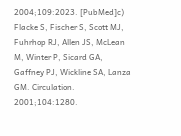2004;109:2023. [PubMed]c) Flacke S, Fischer S, Scott MJ, Fuhrhop RJ, Allen JS, McLean M, Winter P, Sicard GA, Gaffney PJ, Wickline SA, Lanza GM. Circulation. 2001;104:1280.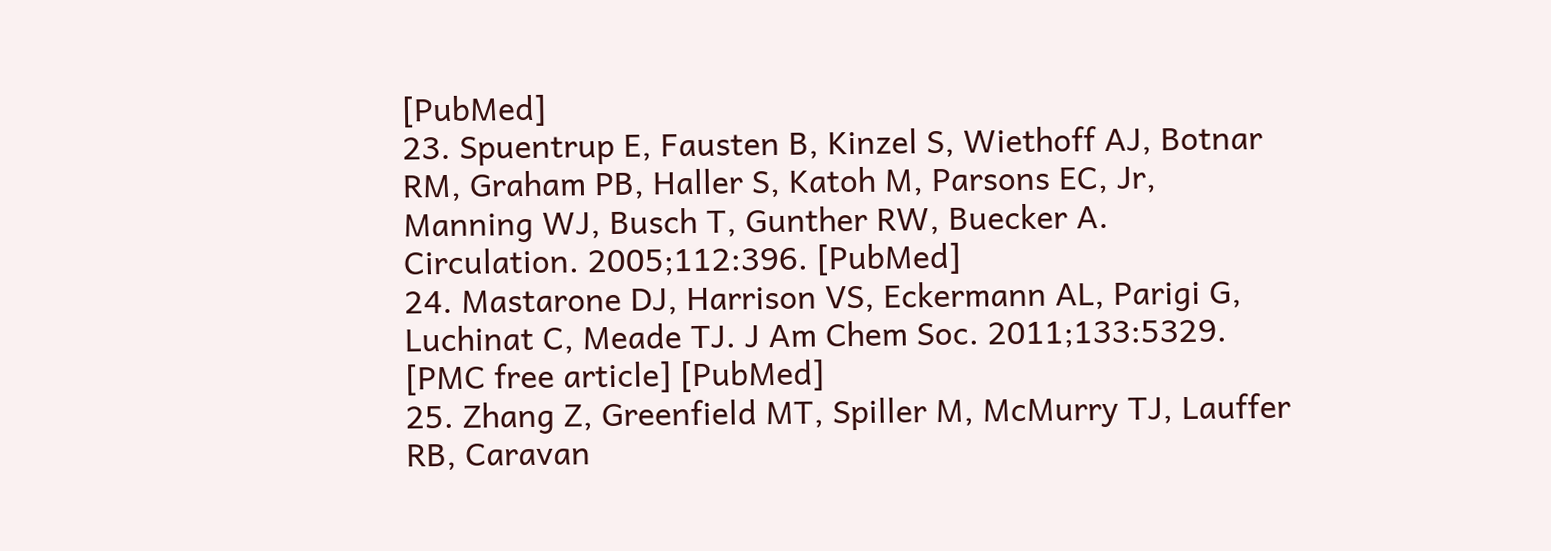[PubMed]
23. Spuentrup E, Fausten B, Kinzel S, Wiethoff AJ, Botnar RM, Graham PB, Haller S, Katoh M, Parsons EC, Jr, Manning WJ, Busch T, Gunther RW, Buecker A. Circulation. 2005;112:396. [PubMed]
24. Mastarone DJ, Harrison VS, Eckermann AL, Parigi G, Luchinat C, Meade TJ. J Am Chem Soc. 2011;133:5329. [PMC free article] [PubMed]
25. Zhang Z, Greenfield MT, Spiller M, McMurry TJ, Lauffer RB, Caravan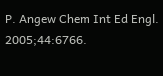P. Angew Chem Int Ed Engl. 2005;44:6766.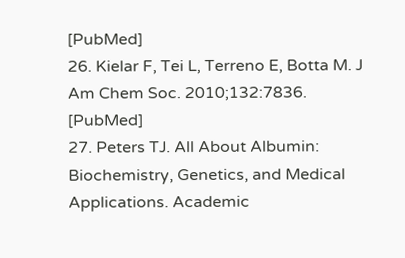[PubMed]
26. Kielar F, Tei L, Terreno E, Botta M. J Am Chem Soc. 2010;132:7836. [PubMed]
27. Peters TJ. All About Albumin: Biochemistry, Genetics, and Medical Applications. Academic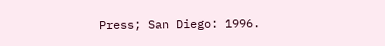Press; San Diego: 1996.